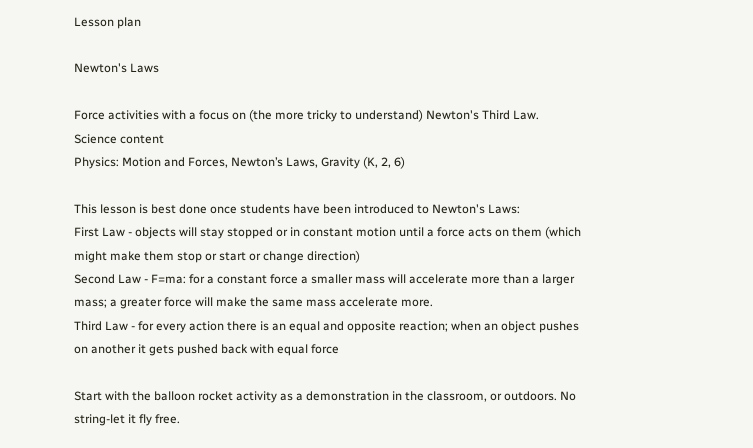Lesson plan

Newton's Laws

Force activities with a focus on (the more tricky to understand) Newton's Third Law.
Science content
Physics: Motion and Forces, Newton’s Laws, Gravity (K, 2, 6)

This lesson is best done once students have been introduced to Newton's Laws:
First Law - objects will stay stopped or in constant motion until a force acts on them (which might make them stop or start or change direction)
Second Law - F=ma: for a constant force a smaller mass will accelerate more than a larger mass; a greater force will make the same mass accelerate more.
Third Law - for every action there is an equal and opposite reaction; when an object pushes on another it gets pushed back with equal force

Start with the balloon rocket activity as a demonstration in the classroom, or outdoors. No string-let it fly free.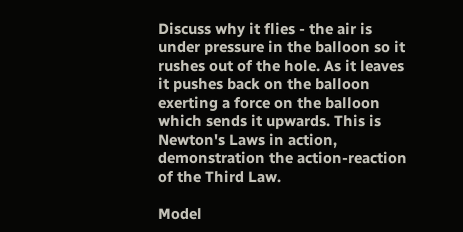Discuss why it flies - the air is under pressure in the balloon so it rushes out of the hole. As it leaves it pushes back on the balloon exerting a force on the balloon which sends it upwards. This is Newton's Laws in action, demonstration the action-reaction of the Third Law.

Model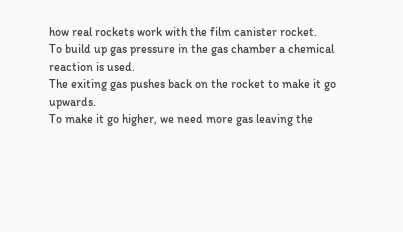how real rockets work with the film canister rocket.
To build up gas pressure in the gas chamber a chemical reaction is used.
The exiting gas pushes back on the rocket to make it go upwards.
To make it go higher, we need more gas leaving the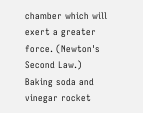chamber which will exert a greater force. (Newton's Second Law.) Baking soda and vinegar rocket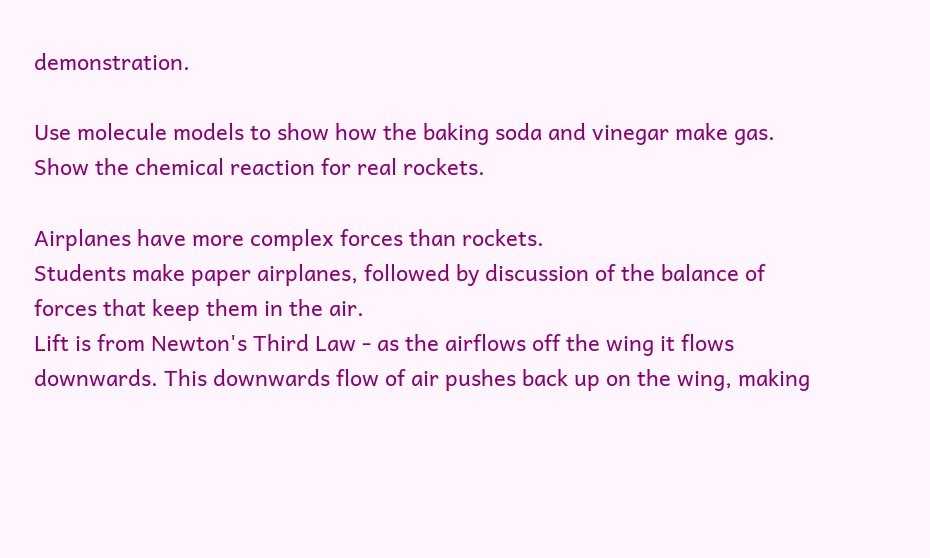demonstration.

Use molecule models to show how the baking soda and vinegar make gas.
Show the chemical reaction for real rockets.

Airplanes have more complex forces than rockets.
Students make paper airplanes, followed by discussion of the balance of forces that keep them in the air.
Lift is from Newton's Third Law - as the airflows off the wing it flows downwards. This downwards flow of air pushes back up on the wing, making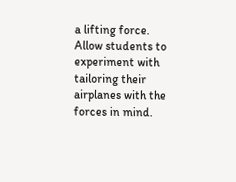a lifting force.
Allow students to experiment with tailoring their airplanes with the forces in mind.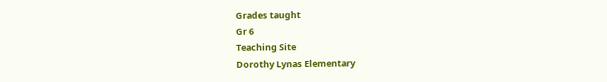Grades taught
Gr 6
Teaching Site
Dorothy Lynas Elementary